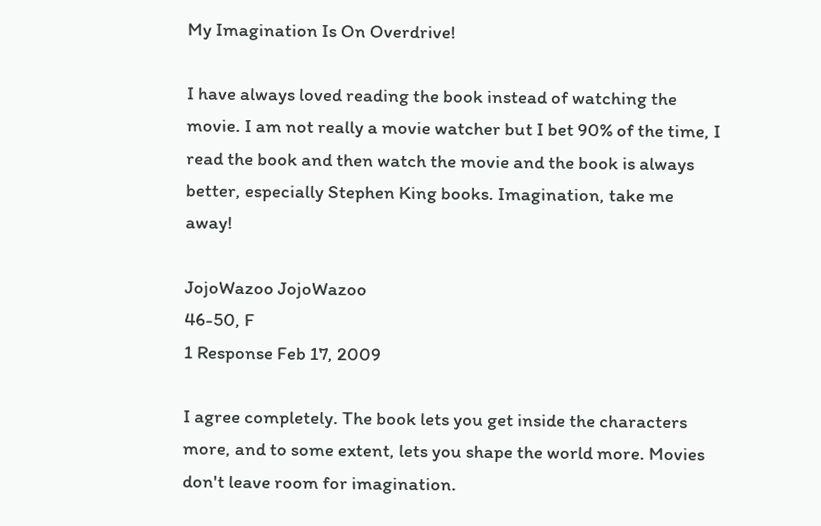My Imagination Is On Overdrive!

I have always loved reading the book instead of watching the movie. I am not really a movie watcher but I bet 90% of the time, I read the book and then watch the movie and the book is always better, especially Stephen King books. Imagination, take me away!

JojoWazoo JojoWazoo
46-50, F
1 Response Feb 17, 2009

I agree completely. The book lets you get inside the characters more, and to some extent, lets you shape the world more. Movies don't leave room for imagination.